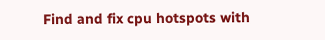Find and fix cpu hotspots with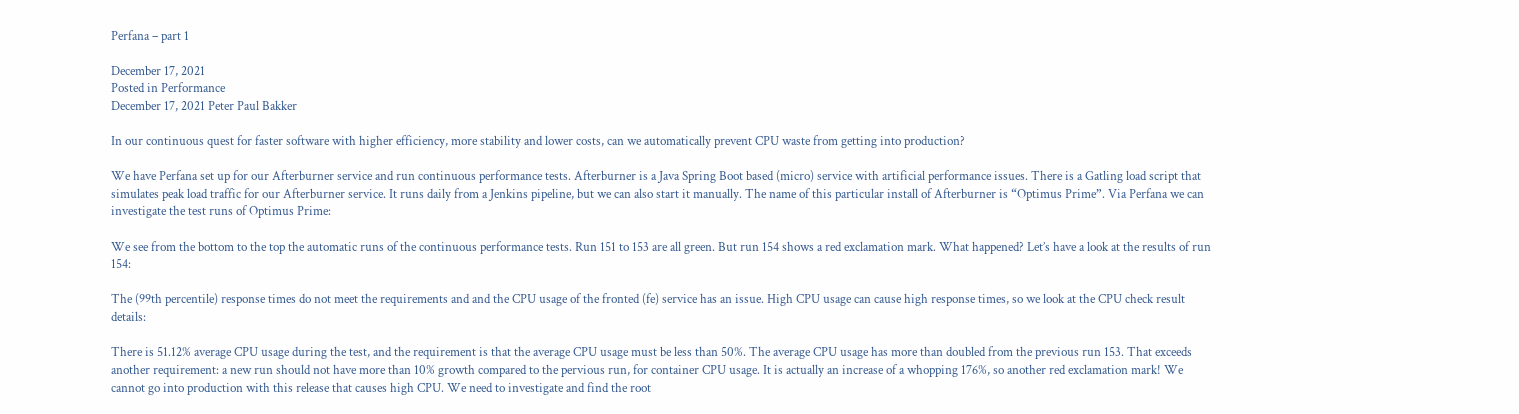Perfana – part 1

December 17, 2021
Posted in Performance
December 17, 2021 Peter Paul Bakker

In our continuous quest for faster software with higher efficiency, more stability and lower costs, can we automatically prevent CPU waste from getting into production?

We have Perfana set up for our Afterburner service and run continuous performance tests. Afterburner is a Java Spring Boot based (micro) service with artificial performance issues. There is a Gatling load script that simulates peak load traffic for our Afterburner service. It runs daily from a Jenkins pipeline, but we can also start it manually. The name of this particular install of Afterburner is “Optimus Prime”. Via Perfana we can investigate the test runs of Optimus Prime:

We see from the bottom to the top the automatic runs of the continuous performance tests. Run 151 to 153 are all green. But run 154 shows a red exclamation mark. What happened? Let’s have a look at the results of run 154:

The (99th percentile) response times do not meet the requirements and and the CPU usage of the fronted (fe) service has an issue. High CPU usage can cause high response times, so we look at the CPU check result details:

There is 51.12% average CPU usage during the test, and the requirement is that the average CPU usage must be less than 50%. The average CPU usage has more than doubled from the previous run 153. That exceeds another requirement: a new run should not have more than 10% growth compared to the pervious run, for container CPU usage. It is actually an increase of a whopping 176%, so another red exclamation mark! We cannot go into production with this release that causes high CPU. We need to investigate and find the root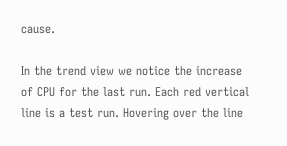cause.

In the trend view we notice the increase of CPU for the last run. Each red vertical line is a test run. Hovering over the line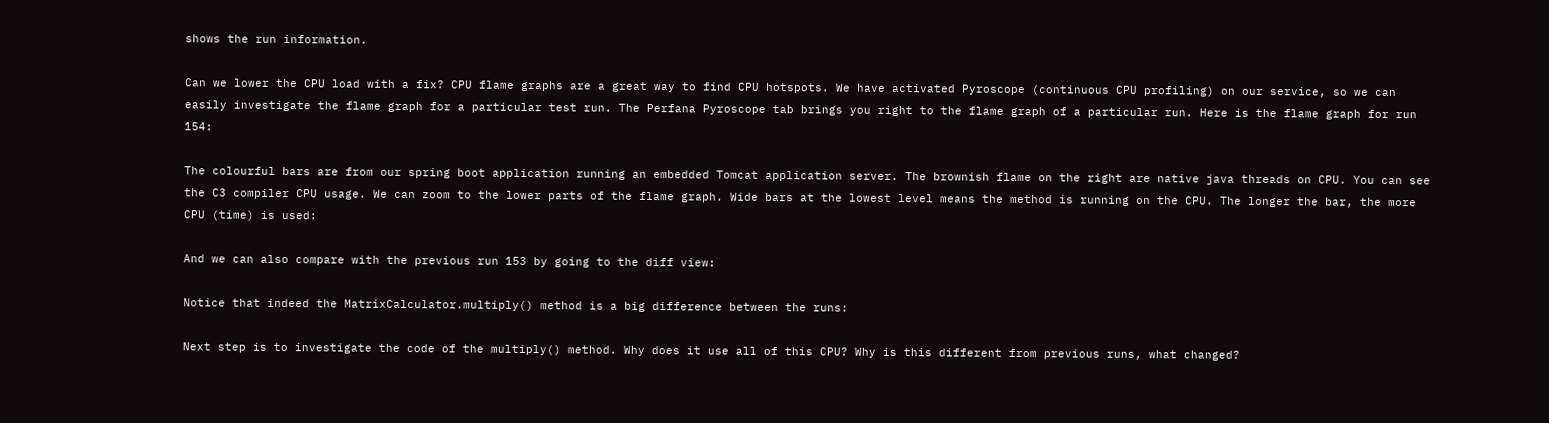shows the run information.

Can we lower the CPU load with a fix? CPU flame graphs are a great way to find CPU hotspots. We have activated Pyroscope (continuous CPU profiling) on our service, so we can easily investigate the flame graph for a particular test run. The Perfana Pyroscope tab brings you right to the flame graph of a particular run. Here is the flame graph for run 154:

The colourful bars are from our spring boot application running an embedded Tomcat application server. The brownish flame on the right are native java threads on CPU. You can see the C3 compiler CPU usage. We can zoom to the lower parts of the flame graph. Wide bars at the lowest level means the method is running on the CPU. The longer the bar, the more CPU (time) is used:

And we can also compare with the previous run 153 by going to the diff view:

Notice that indeed the MatrixCalculator.multiply() method is a big difference between the runs:

Next step is to investigate the code of the multiply() method. Why does it use all of this CPU? Why is this different from previous runs, what changed?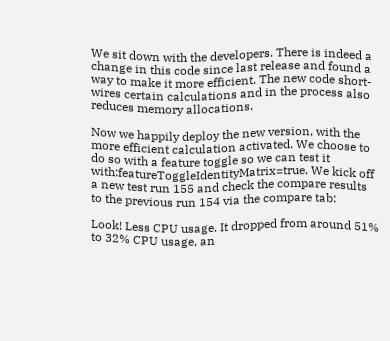We sit down with the developers. There is indeed a change in this code since last release and found a way to make it more efficient. The new code short-wires certain calculations and in the process also reduces memory allocations.

Now we happily deploy the new version, with the more efficient calculation activated. We choose to do so with a feature toggle so we can test it with:featureToggleIdentityMatrix=true. We kick off a new test run 155 and check the compare results to the previous run 154 via the compare tab:

Look! Less CPU usage. It dropped from around 51% to 32% CPU usage, an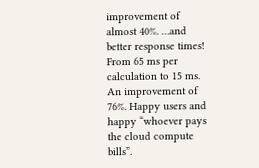improvement of almost 40%. …and better response times! From 65 ms per calculation to 15 ms. An improvement of 76%. Happy users and happy “whoever pays the cloud compute bills”.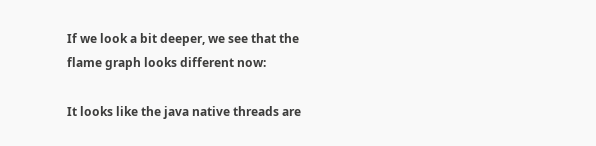If we look a bit deeper, we see that the flame graph looks different now:

It looks like the java native threads are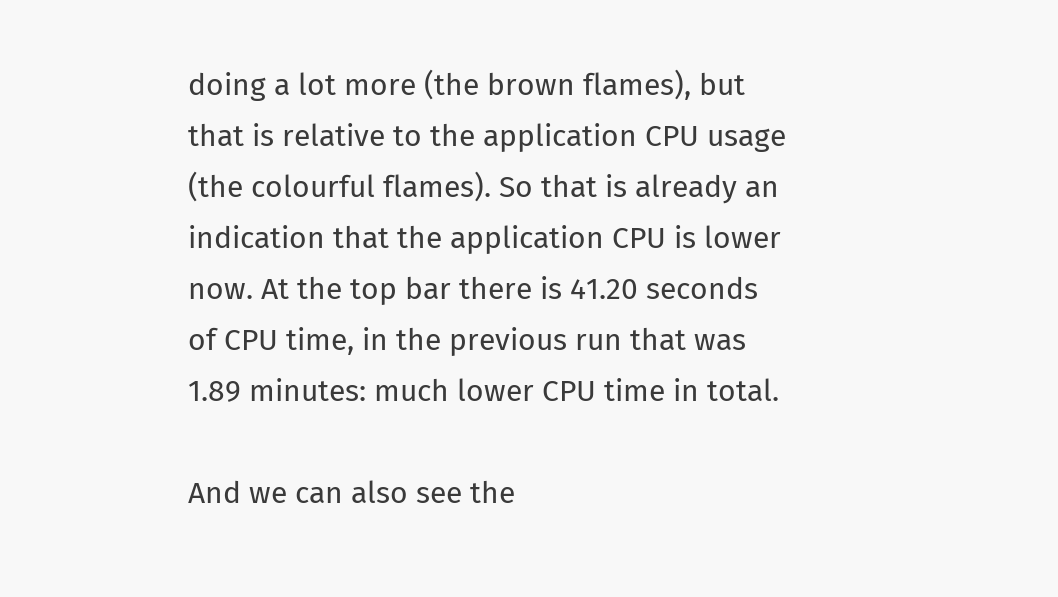doing a lot more (the brown flames), but that is relative to the application CPU usage (the colourful flames). So that is already an indication that the application CPU is lower now. At the top bar there is 41.20 seconds of CPU time, in the previous run that was 1.89 minutes: much lower CPU time in total.

And we can also see the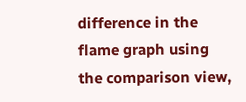difference in the flame graph using the comparison view,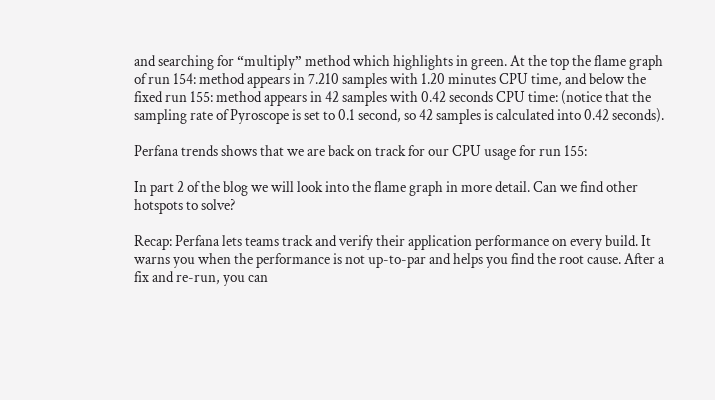and searching for “multiply” method which highlights in green. At the top the flame graph of run 154: method appears in 7.210 samples with 1.20 minutes CPU time, and below the fixed run 155: method appears in 42 samples with 0.42 seconds CPU time: (notice that the sampling rate of Pyroscope is set to 0.1 second, so 42 samples is calculated into 0.42 seconds).

Perfana trends shows that we are back on track for our CPU usage for run 155:

In part 2 of the blog we will look into the flame graph in more detail. Can we find other hotspots to solve?

Recap: Perfana lets teams track and verify their application performance on every build. It warns you when the performance is not up-to-par and helps you find the root cause. After a fix and re-run, you can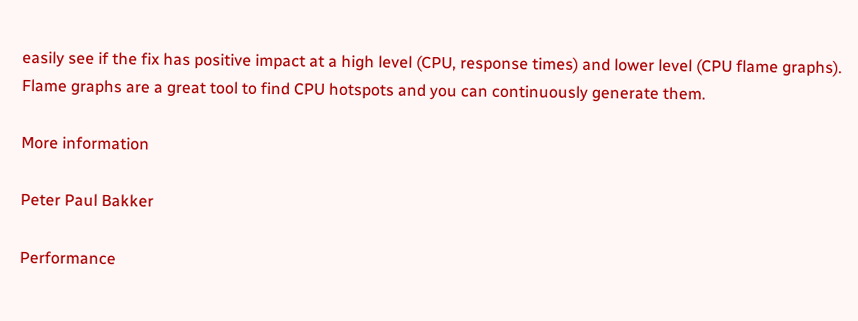easily see if the fix has positive impact at a high level (CPU, response times) and lower level (CPU flame graphs). Flame graphs are a great tool to find CPU hotspots and you can continuously generate them.

More information

Peter Paul Bakker

Performance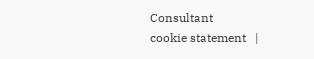Consultant
cookie statement   |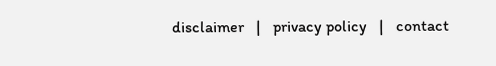disclaimer   |   privacy policy   |   contact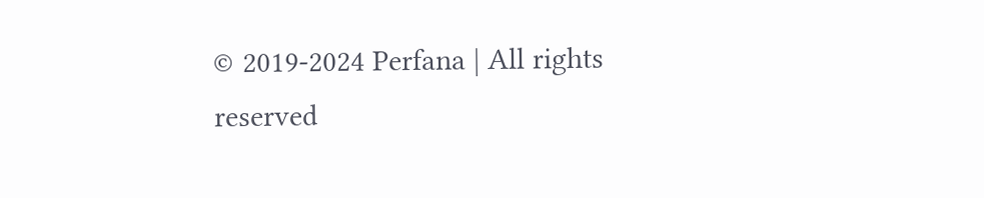© 2019-2024 Perfana | All rights reserved